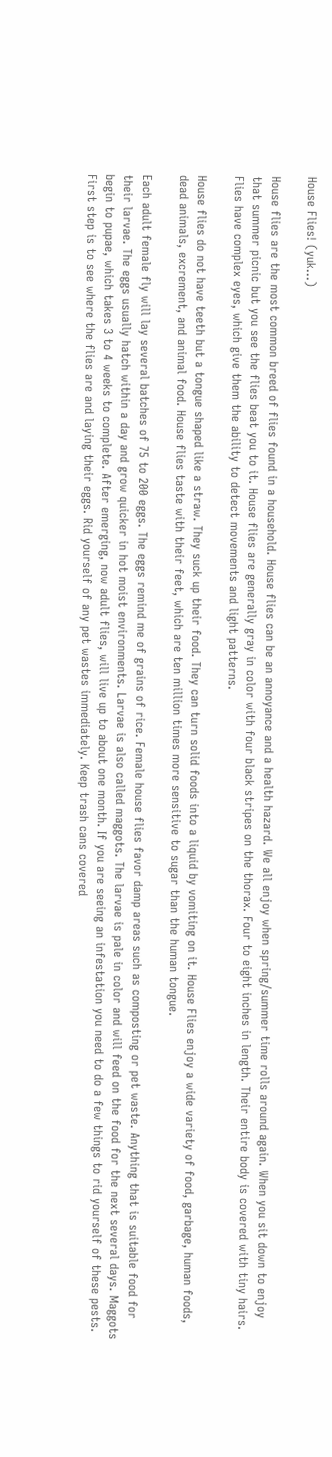House Flies! (yuk…)

House flies are the most common breed of flies found in a household. House flies can be an annoyance and a health hazard. We all enjoy when spring/summer time rolls around again. When you sit down to enjoy that summer picnic but you see the flies beat you to it. House flies are generally gray in color with four black stripes on the thorax. Four to eight inches in length. Their entire body is covered with tiny hairs. Flies have complex eyes, which give them the ability to detect movements and light patterns.

House flies do not have teeth but a tongue shaped like a straw. They suck up their food. They can turn solid foods into a liquid by vomiting on it. House Flies enjoy a wide variety of food, garbage, human foods, dead animals, excrement, and animal food. House flies taste with their feet, which are ten million times more sensitive to sugar than the human tongue.

Each adult female fly will lay several batches of 75 to 200 eggs. The eggs remind me of grains of rice. Female house flies favor damp areas such as composting or pet waste. Anything that is suitable food for their larvae. The eggs usually hatch within a day and grow quicker in hot moist environments. Larvae is also called maggots. The larvae is pale in color and will feed on the food for the next several days. Maggots begin to pupae, which takes 3 to 4 weeks to complete. After emerging, now adult flies, will live up to about one month. If you are seeing an infestation you need to do a few things to rid yourself of these pests. First step is to see where the flies are and laying their eggs. Rid yourself of any pet wastes immediately. Keep trash cans covered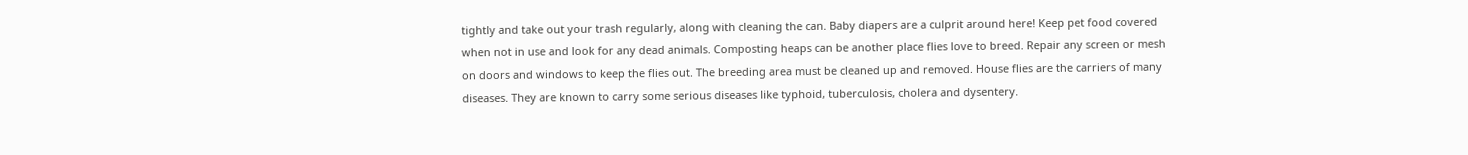tightly and take out your trash regularly, along with cleaning the can. Baby diapers are a culprit around here! Keep pet food covered when not in use and look for any dead animals. Composting heaps can be another place flies love to breed. Repair any screen or mesh on doors and windows to keep the flies out. The breeding area must be cleaned up and removed. House flies are the carriers of many diseases. They are known to carry some serious diseases like typhoid, tuberculosis, cholera and dysentery.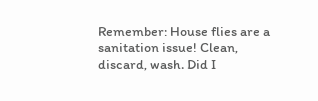Remember: House flies are a sanitation issue! Clean, discard, wash. Did I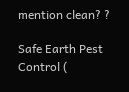mention clean? ?

Safe Earth Pest Control (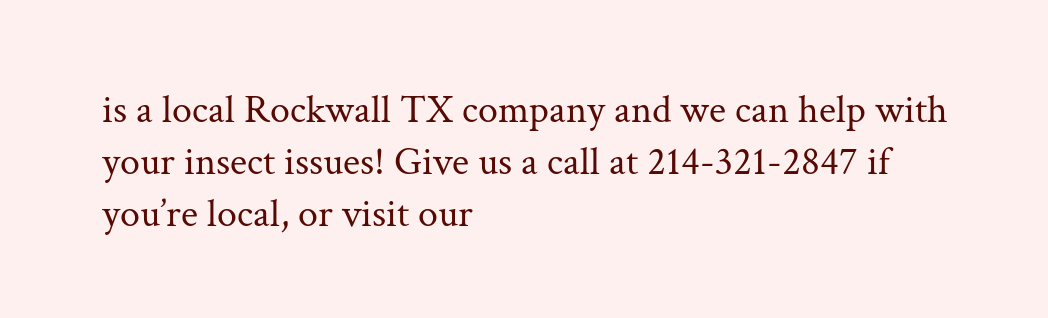is a local Rockwall TX company and we can help with your insect issues! Give us a call at 214-321-2847 if you’re local, or visit our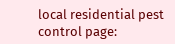local residential pest control page: